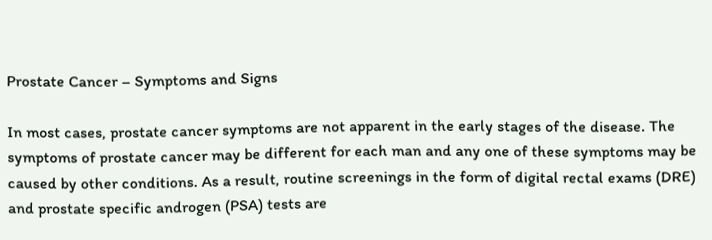Prostate Cancer – Symptoms and Signs

In most cases, prostate cancer symptoms are not apparent in the early stages of the disease. The symptoms of prostate cancer may be different for each man and any one of these symptoms may be caused by other conditions. As a result, routine screenings in the form of digital rectal exams (DRE) and prostate specific androgen (PSA) tests are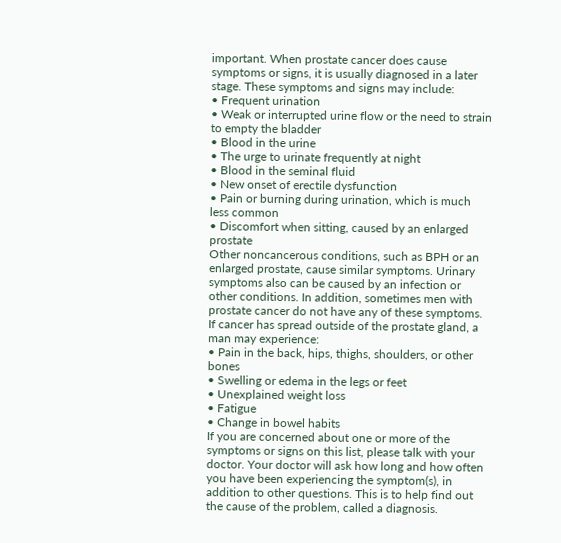important. When prostate cancer does cause symptoms or signs, it is usually diagnosed in a later stage. These symptoms and signs may include:
• Frequent urination
• Weak or interrupted urine flow or the need to strain to empty the bladder
• Blood in the urine
• The urge to urinate frequently at night
• Blood in the seminal fluid
• New onset of erectile dysfunction
• Pain or burning during urination, which is much less common
• Discomfort when sitting, caused by an enlarged prostate
Other noncancerous conditions, such as BPH or an enlarged prostate, cause similar symptoms. Urinary symptoms also can be caused by an infection or other conditions. In addition, sometimes men with prostate cancer do not have any of these symptoms.
If cancer has spread outside of the prostate gland, a man may experience:
• Pain in the back, hips, thighs, shoulders, or other bones
• Swelling or edema in the legs or feet
• Unexplained weight loss
• Fatigue
• Change in bowel habits
If you are concerned about one or more of the symptoms or signs on this list, please talk with your doctor. Your doctor will ask how long and how often you have been experiencing the symptom(s), in addition to other questions. This is to help find out the cause of the problem, called a diagnosis.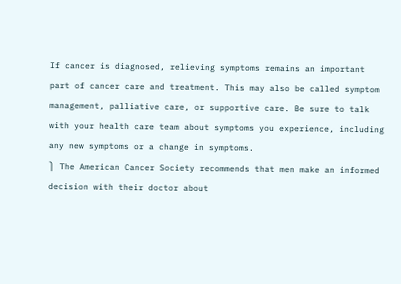If cancer is diagnosed, relieving symptoms remains an important part of cancer care and treatment. This may also be called symptom management, palliative care, or supportive care. Be sure to talk with your health care team about symptoms you experience, including any new symptoms or a change in symptoms.
⎫ The American Cancer Society recommends that men make an informed decision with their doctor about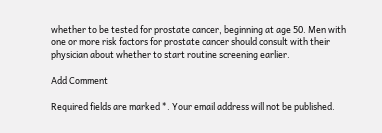whether to be tested for prostate cancer, beginning at age 50. Men with one or more risk factors for prostate cancer should consult with their physician about whether to start routine screening earlier.

Add Comment

Required fields are marked *. Your email address will not be published.